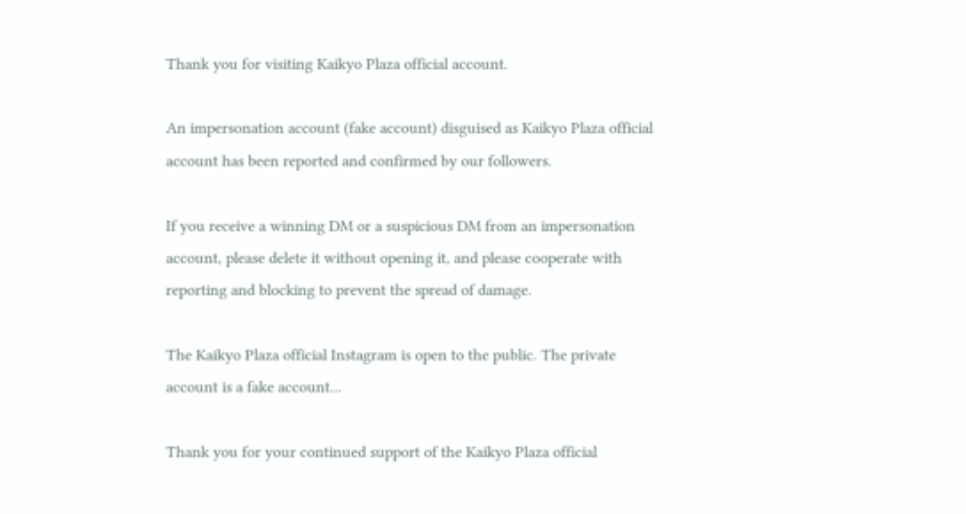Thank you for visiting Kaikyo Plaza official account.

An impersonation account (fake account) disguised as Kaikyo Plaza official account has been reported and confirmed by our followers.

If you receive a winning DM or a suspicious DM from an impersonation account, please delete it without opening it, and please cooperate with reporting and blocking to prevent the spread of damage.

The Kaikyo Plaza official Instagram is open to the public. The private account is a fake account...

Thank you for your continued support of the Kaikyo Plaza official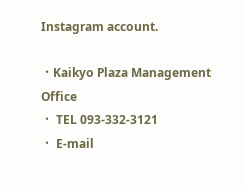Instagram account.

・Kaikyo Plaza Management Office
・ TEL 093-332-3121
・ E-mail